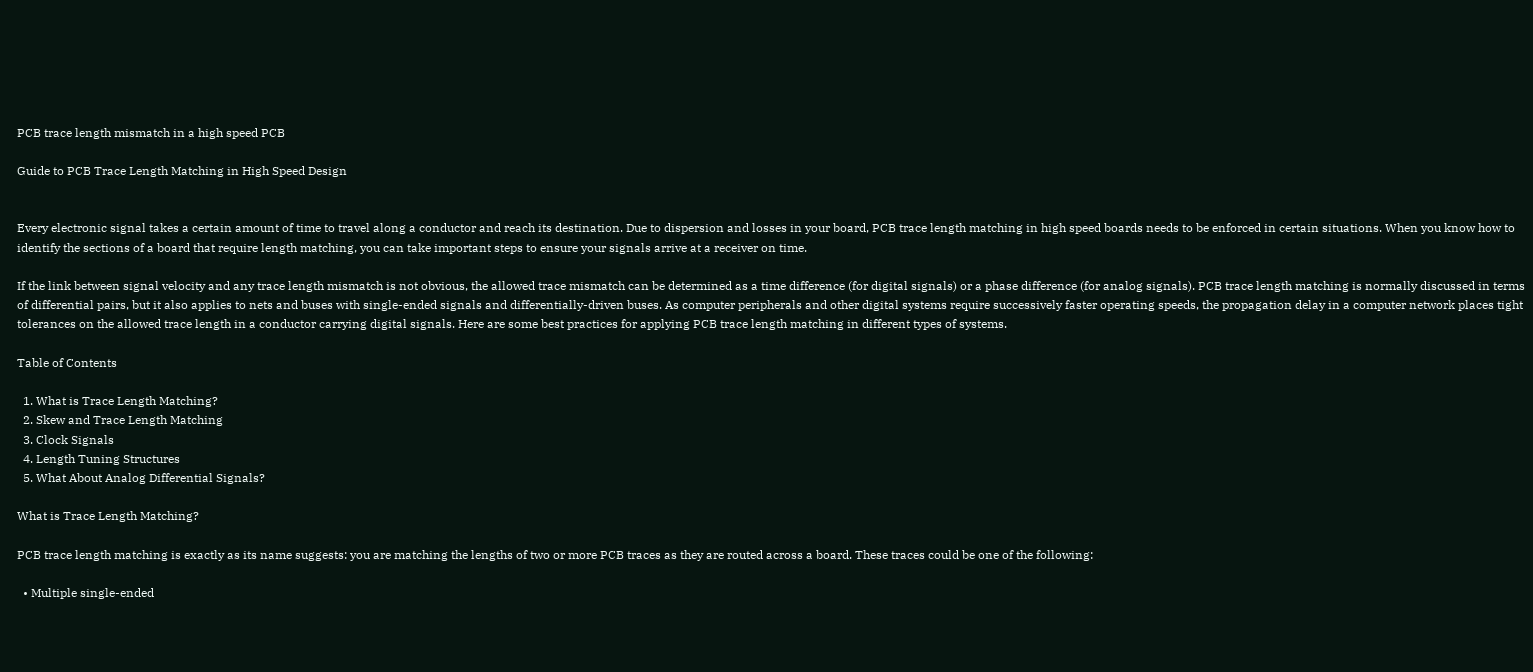PCB trace length mismatch in a high speed PCB

Guide to PCB Trace Length Matching in High Speed Design


Every electronic signal takes a certain amount of time to travel along a conductor and reach its destination. Due to dispersion and losses in your board, PCB trace length matching in high speed boards needs to be enforced in certain situations. When you know how to identify the sections of a board that require length matching, you can take important steps to ensure your signals arrive at a receiver on time.

If the link between signal velocity and any trace length mismatch is not obvious, the allowed trace mismatch can be determined as a time difference (for digital signals) or a phase difference (for analog signals). PCB trace length matching is normally discussed in terms of differential pairs, but it also applies to nets and buses with single-ended signals and differentially-driven buses. As computer peripherals and other digital systems require successively faster operating speeds, the propagation delay in a computer network places tight tolerances on the allowed trace length in a conductor carrying digital signals. Here are some best practices for applying PCB trace length matching in different types of systems.

Table of Contents

  1. What is Trace Length Matching?
  2. Skew and Trace Length Matching
  3. Clock Signals
  4. Length Tuning Structures
  5. What About Analog Differential Signals?

What is Trace Length Matching?

PCB trace length matching is exactly as its name suggests: you are matching the lengths of two or more PCB traces as they are routed across a board. These traces could be one of the following:

  • Multiple single-ended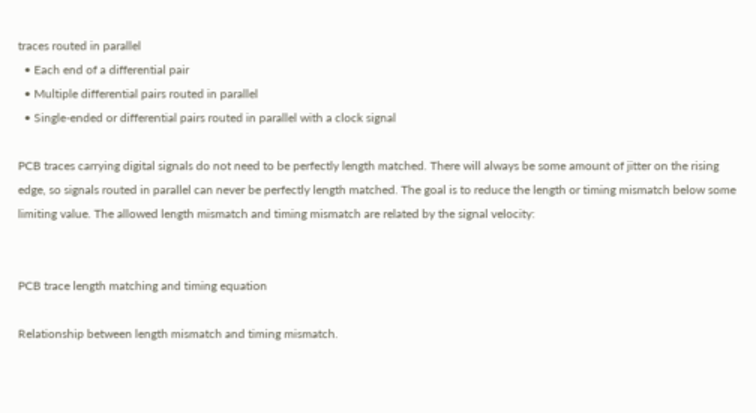traces routed in parallel
  • Each end of a differential pair
  • Multiple differential pairs routed in parallel
  • Single-ended or differential pairs routed in parallel with a clock signal

PCB traces carrying digital signals do not need to be perfectly length matched. There will always be some amount of jitter on the rising edge, so signals routed in parallel can never be perfectly length matched. The goal is to reduce the length or timing mismatch below some limiting value. The allowed length mismatch and timing mismatch are related by the signal velocity:


PCB trace length matching and timing equation

Relationship between length mismatch and timing mismatch.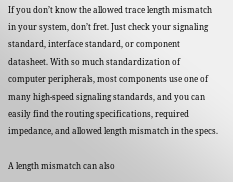If you don’t know the allowed trace length mismatch in your system, don’t fret. Just check your signaling standard, interface standard, or component datasheet. With so much standardization of computer peripherals, most components use one of many high-speed signaling standards, and you can easily find the routing specifications, required impedance, and allowed length mismatch in the specs.

A length mismatch can also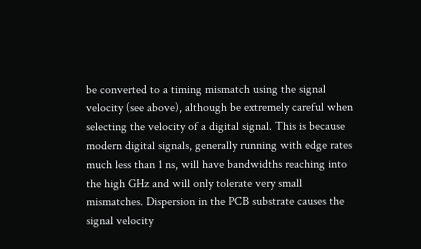be converted to a timing mismatch using the signal velocity (see above), although be extremely careful when selecting the velocity of a digital signal. This is because modern digital signals, generally running with edge rates much less than 1 ns, will have bandwidths reaching into the high GHz and will only tolerate very small mismatches. Dispersion in the PCB substrate causes the signal velocity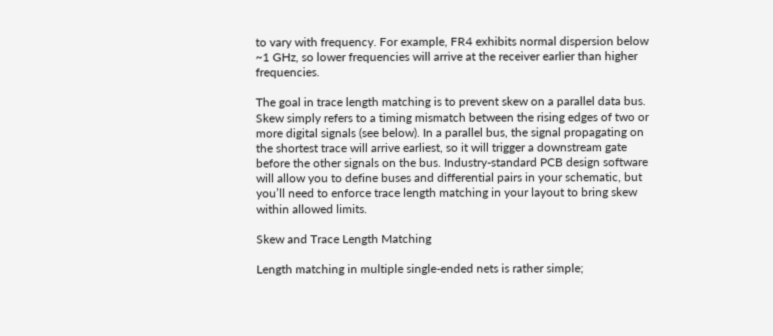to vary with frequency. For example, FR4 exhibits normal dispersion below ~1 GHz, so lower frequencies will arrive at the receiver earlier than higher frequencies.

The goal in trace length matching is to prevent skew on a parallel data bus. Skew simply refers to a timing mismatch between the rising edges of two or more digital signals (see below). In a parallel bus, the signal propagating on the shortest trace will arrive earliest, so it will trigger a downstream gate before the other signals on the bus. Industry-standard PCB design software will allow you to define buses and differential pairs in your schematic, but you’ll need to enforce trace length matching in your layout to bring skew within allowed limits.

Skew and Trace Length Matching

Length matching in multiple single-ended nets is rather simple;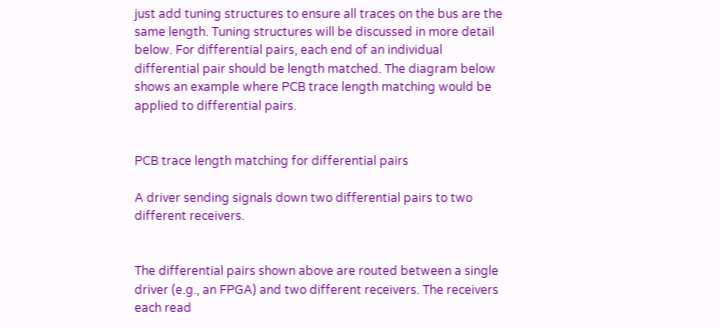just add tuning structures to ensure all traces on the bus are the same length. Tuning structures will be discussed in more detail below. For differential pairs, each end of an individual differential pair should be length matched. The diagram below shows an example where PCB trace length matching would be applied to differential pairs.


PCB trace length matching for differential pairs

A driver sending signals down two differential pairs to two different receivers.


The differential pairs shown above are routed between a single driver (e.g., an FPGA) and two different receivers. The receivers each read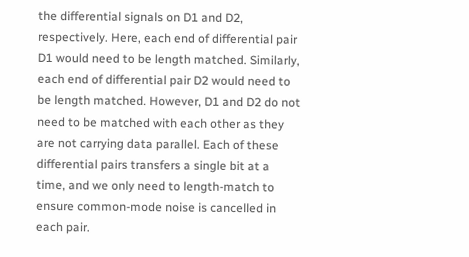the differential signals on D1 and D2, respectively. Here, each end of differential pair D1 would need to be length matched. Similarly, each end of differential pair D2 would need to be length matched. However, D1 and D2 do not need to be matched with each other as they are not carrying data parallel. Each of these differential pairs transfers a single bit at a time, and we only need to length-match to ensure common-mode noise is cancelled in each pair.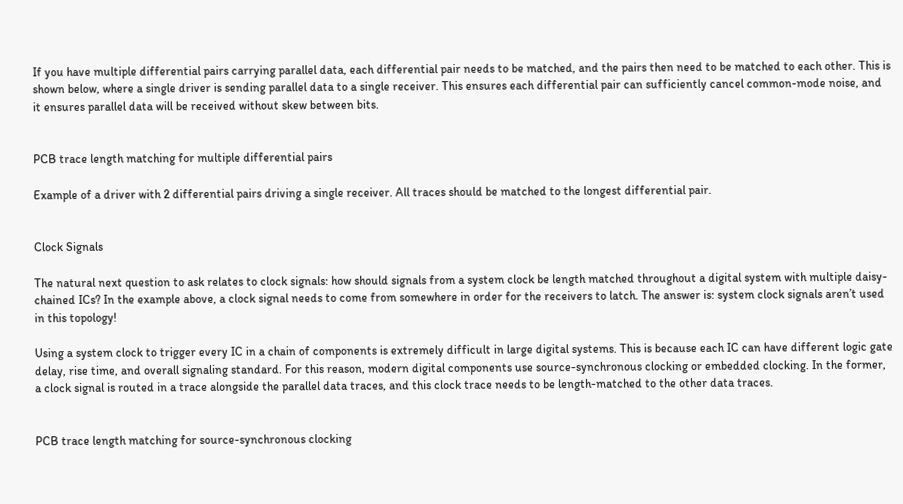If you have multiple differential pairs carrying parallel data, each differential pair needs to be matched, and the pairs then need to be matched to each other. This is shown below, where a single driver is sending parallel data to a single receiver. This ensures each differential pair can sufficiently cancel common-mode noise, and it ensures parallel data will be received without skew between bits.


PCB trace length matching for multiple differential pairs

Example of a driver with 2 differential pairs driving a single receiver. All traces should be matched to the longest differential pair.


Clock Signals

The natural next question to ask relates to clock signals: how should signals from a system clock be length matched throughout a digital system with multiple daisy-chained ICs? In the example above, a clock signal needs to come from somewhere in order for the receivers to latch. The answer is: system clock signals aren’t used in this topology!

Using a system clock to trigger every IC in a chain of components is extremely difficult in large digital systems. This is because each IC can have different logic gate delay, rise time, and overall signaling standard. For this reason, modern digital components use source-synchronous clocking or embedded clocking. In the former, a clock signal is routed in a trace alongside the parallel data traces, and this clock trace needs to be length-matched to the other data traces.


PCB trace length matching for source-synchronous clocking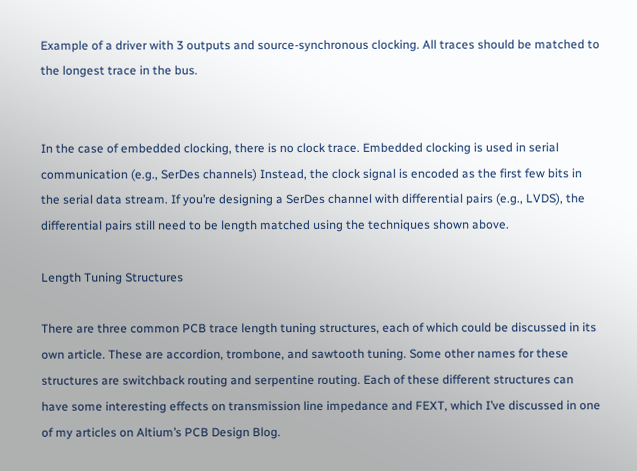Example of a driver with 3 outputs and source-synchronous clocking. All traces should be matched to the longest trace in the bus.


In the case of embedded clocking, there is no clock trace. Embedded clocking is used in serial communication (e.g., SerDes channels) Instead, the clock signal is encoded as the first few bits in the serial data stream. If you’re designing a SerDes channel with differential pairs (e.g., LVDS), the differential pairs still need to be length matched using the techniques shown above.

Length Tuning Structures

There are three common PCB trace length tuning structures, each of which could be discussed in its own article. These are accordion, trombone, and sawtooth tuning. Some other names for these structures are switchback routing and serpentine routing. Each of these different structures can have some interesting effects on transmission line impedance and FEXT, which I’ve discussed in one of my articles on Altium’s PCB Design Blog.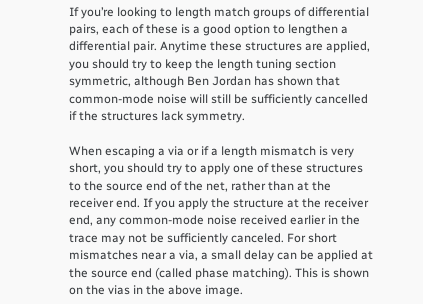If you’re looking to length match groups of differential pairs, each of these is a good option to lengthen a differential pair. Anytime these structures are applied, you should try to keep the length tuning section symmetric, although Ben Jordan has shown that common-mode noise will still be sufficiently cancelled if the structures lack symmetry.

When escaping a via or if a length mismatch is very short, you should try to apply one of these structures to the source end of the net, rather than at the receiver end. If you apply the structure at the receiver end, any common-mode noise received earlier in the trace may not be sufficiently canceled. For short mismatches near a via, a small delay can be applied at the source end (called phase matching). This is shown on the vias in the above image.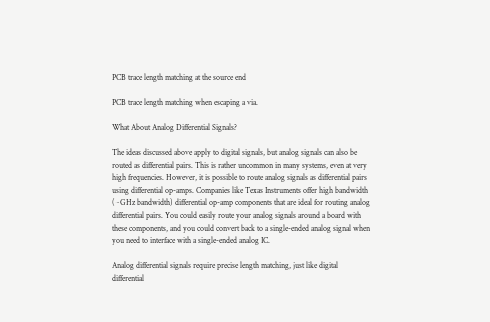PCB trace length matching at the source end

PCB trace length matching when escaping a via.

What About Analog Differential Signals?

The ideas discussed above apply to digital signals, but analog signals can also be routed as differential pairs. This is rather uncommon in many systems, even at very high frequencies. However, it is possible to route analog signals as differential pairs using differential op-amps. Companies like Texas Instruments offer high bandwidth (~GHz bandwidth) differential op-amp components that are ideal for routing analog differential pairs. You could easily route your analog signals around a board with these components, and you could convert back to a single-ended analog signal when you need to interface with a single-ended analog IC.

Analog differential signals require precise length matching, just like digital differential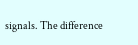signals. The difference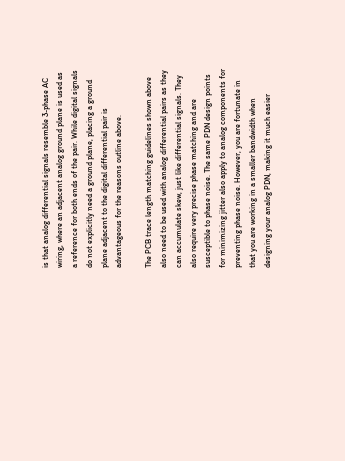is that analog differential signals resemble 3-phase AC wiring, where an adjacent analog ground plane is used as a reference for both ends of the pair. While digital signals do not explicitly need a ground plane, placing a ground plane adjacent to the digital differential pair is advantageous for the reasons outline above.

The PCB trace length matching guidelines shown above also need to be used with analog differential pairs as they can accumulate skew, just like differential signals. They also require very precise phase matching and are susceptible to phase noise. The same PDN design points for minimizing jitter also apply to analog components for preventing phase noise. However, you are fortunate in that you are working in a smaller bandwidth when designing your analog PDN, making it much easier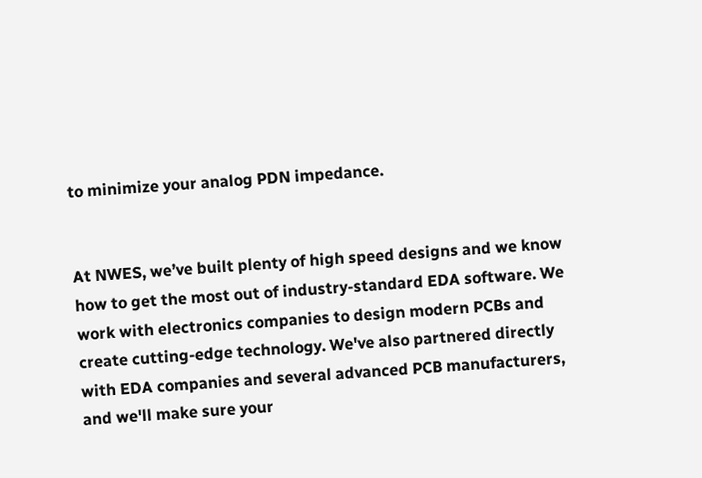to minimize your analog PDN impedance.


At NWES, we’ve built plenty of high speed designs and we know how to get the most out of industry-standard EDA software. We work with electronics companies to design modern PCBs and create cutting-edge technology. We've also partnered directly with EDA companies and several advanced PCB manufacturers, and we'll make sure your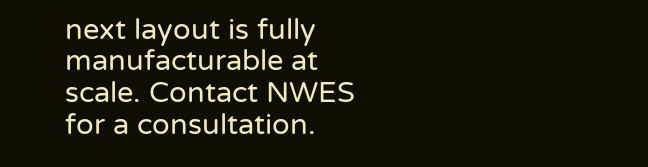next layout is fully manufacturable at scale. Contact NWES for a consultation.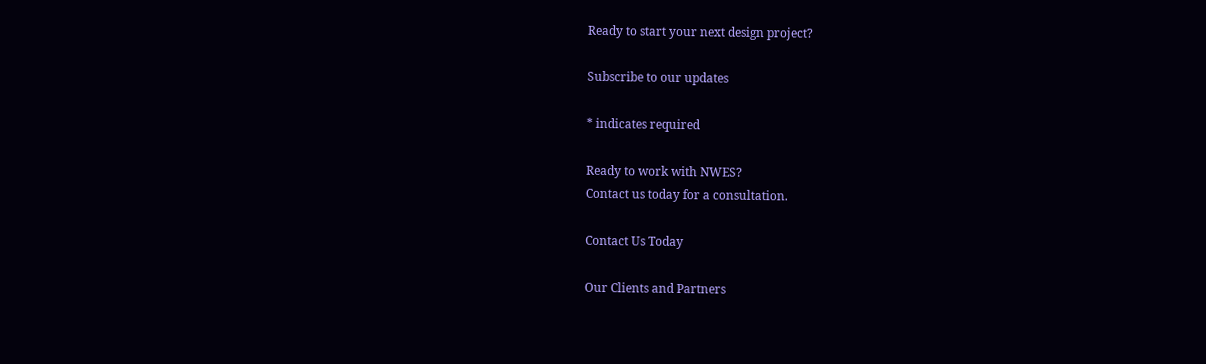Ready to start your next design project?

Subscribe to our updates

* indicates required

Ready to work with NWES?
Contact us today for a consultation.

Contact Us Today

Our Clients and Partners